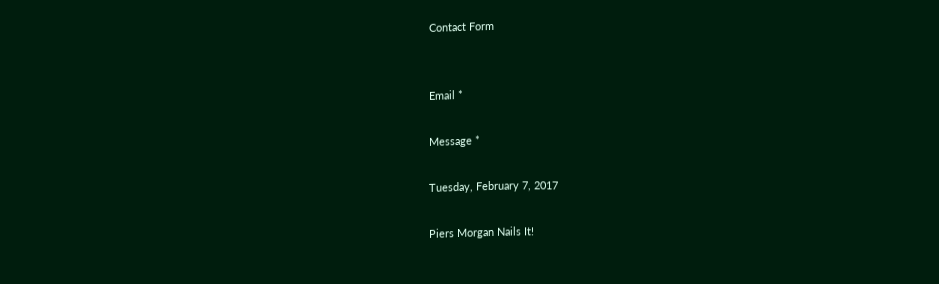Contact Form


Email *

Message *

Tuesday, February 7, 2017

Piers Morgan Nails It!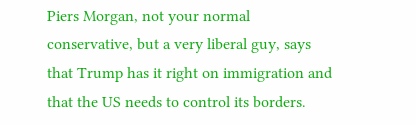Piers Morgan, not your normal conservative, but a very liberal guy, says that Trump has it right on immigration and that the US needs to control its borders.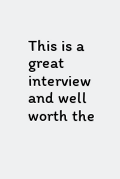This is a great interview and well worth the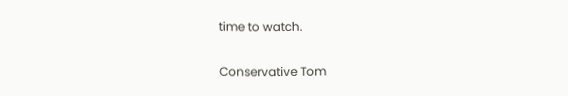time to watch.

Conservative Tom